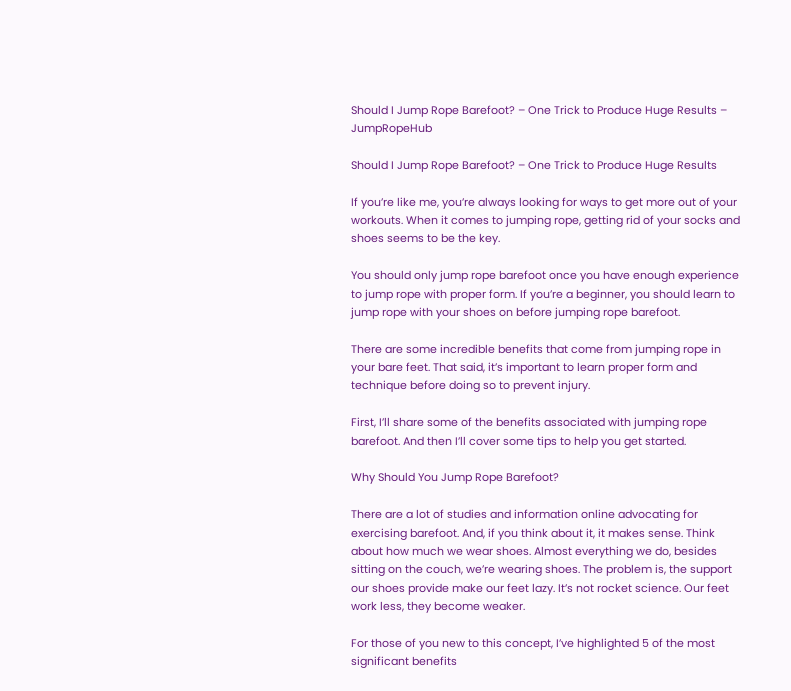Should I Jump Rope Barefoot? – One Trick to Produce Huge Results – JumpRopeHub

Should I Jump Rope Barefoot? – One Trick to Produce Huge Results

If you’re like me, you’re always looking for ways to get more out of your workouts. When it comes to jumping rope, getting rid of your socks and shoes seems to be the key.

You should only jump rope barefoot once you have enough experience to jump rope with proper form. If you’re a beginner, you should learn to jump rope with your shoes on before jumping rope barefoot.

There are some incredible benefits that come from jumping rope in your bare feet. That said, it’s important to learn proper form and technique before doing so to prevent injury.

First, I’ll share some of the benefits associated with jumping rope barefoot. And then I’ll cover some tips to help you get started.

Why Should You Jump Rope Barefoot?

There are a lot of studies and information online advocating for exercising barefoot. And, if you think about it, it makes sense. Think about how much we wear shoes. Almost everything we do, besides sitting on the couch, we’re wearing shoes. The problem is, the support our shoes provide make our feet lazy. It’s not rocket science. Our feet work less, they become weaker.

For those of you new to this concept, I’ve highlighted 5 of the most significant benefits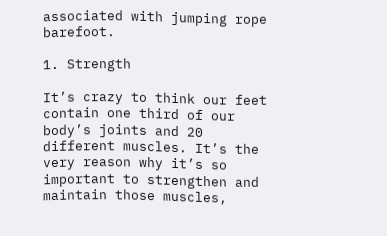associated with jumping rope barefoot.

1. Strength

It’s crazy to think our feet contain one third of our body’s joints and 20 different muscles. It’s the very reason why it’s so important to strengthen and maintain those muscles,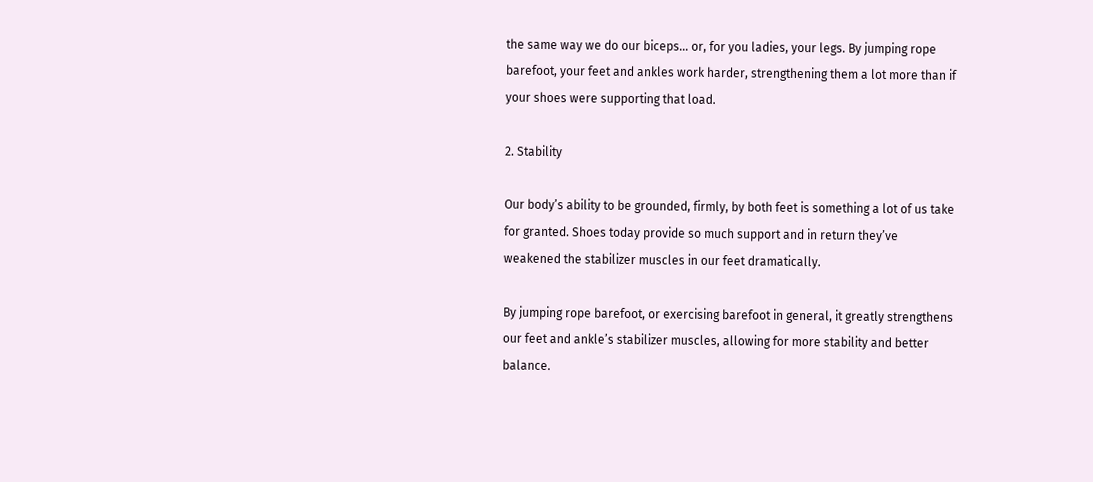the same way we do our biceps… or, for you ladies, your legs. By jumping rope barefoot, your feet and ankles work harder, strengthening them a lot more than if your shoes were supporting that load.

2. Stability

Our body’s ability to be grounded, firmly, by both feet is something a lot of us take for granted. Shoes today provide so much support and in return they’ve weakened the stabilizer muscles in our feet dramatically.

By jumping rope barefoot, or exercising barefoot in general, it greatly strengthens our feet and ankle’s stabilizer muscles, allowing for more stability and better balance.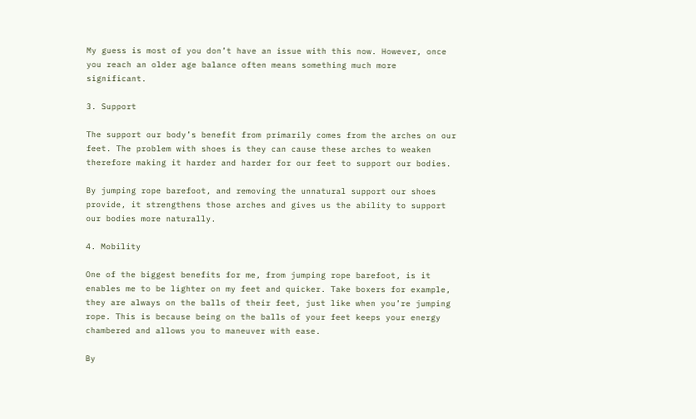My guess is most of you don’t have an issue with this now. However, once you reach an older age balance often means something much more significant.

3. Support

The support our body’s benefit from primarily comes from the arches on our feet. The problem with shoes is they can cause these arches to weaken therefore making it harder and harder for our feet to support our bodies.

By jumping rope barefoot, and removing the unnatural support our shoes provide, it strengthens those arches and gives us the ability to support our bodies more naturally.

4. Mobility

One of the biggest benefits for me, from jumping rope barefoot, is it enables me to be lighter on my feet and quicker. Take boxers for example, they are always on the balls of their feet, just like when you’re jumping rope. This is because being on the balls of your feet keeps your energy chambered and allows you to maneuver with ease.

By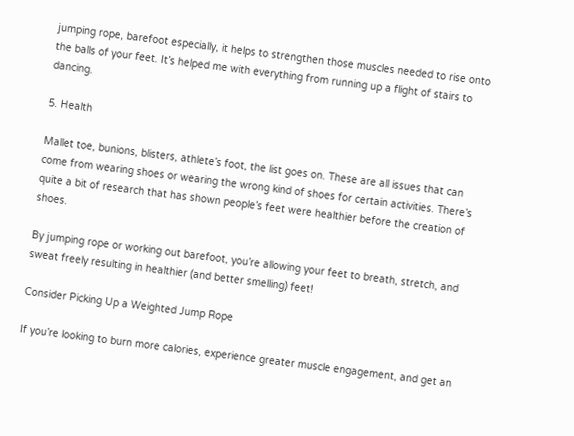jumping rope, barefoot especially, it helps to strengthen those muscles needed to rise onto the balls of your feet. It’s helped me with everything from running up a flight of stairs to dancing.

5. Health

Mallet toe, bunions, blisters, athlete’s foot, the list goes on. These are all issues that can come from wearing shoes or wearing the wrong kind of shoes for certain activities. There’s quite a bit of research that has shown people’s feet were healthier before the creation of shoes.

By jumping rope or working out barefoot, you’re allowing your feet to breath, stretch, and sweat freely resulting in healthier (and better smelling) feet!

Consider Picking Up a Weighted Jump Rope

If you’re looking to burn more calories, experience greater muscle engagement, and get an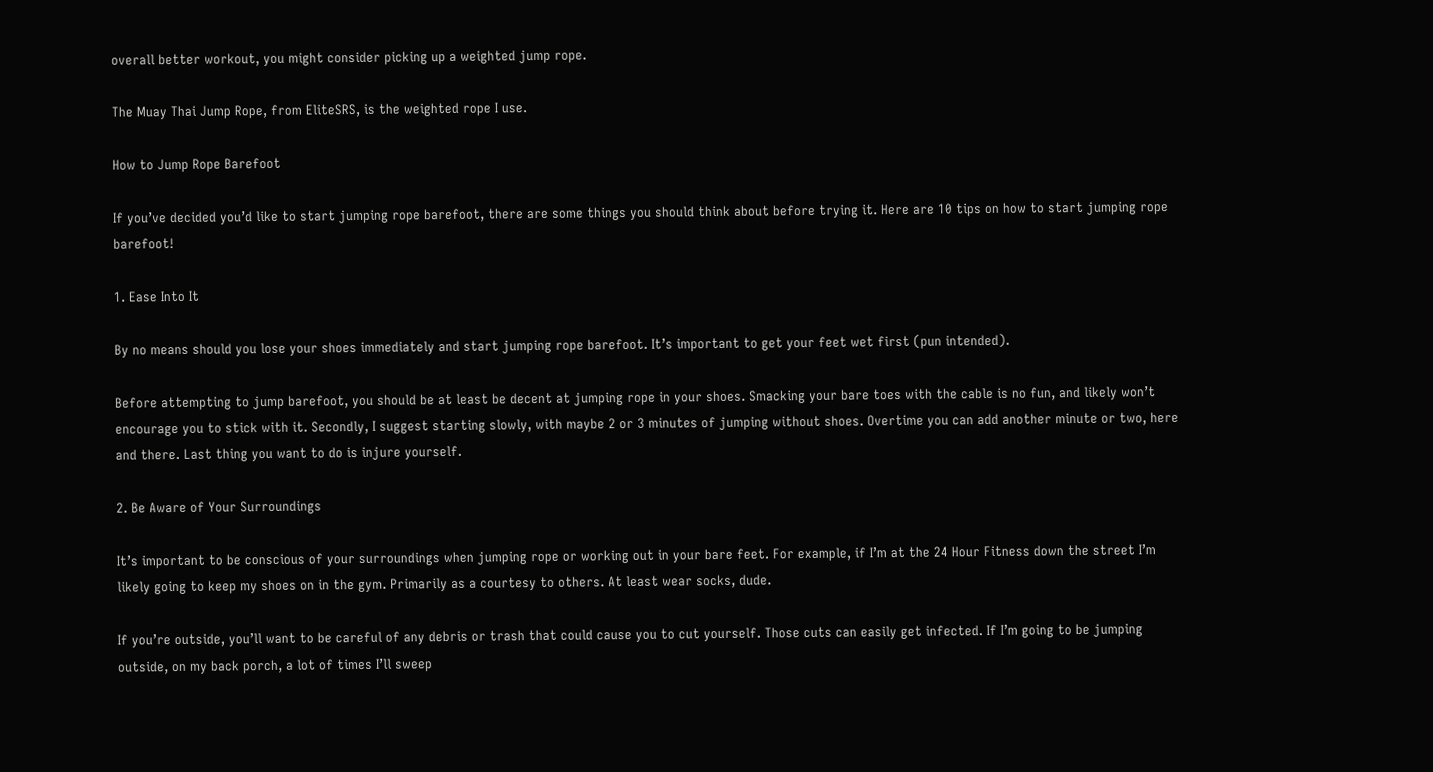overall better workout, you might consider picking up a weighted jump rope.

The Muay Thai Jump Rope, from EliteSRS, is the weighted rope I use.

How to Jump Rope Barefoot

If you’ve decided you’d like to start jumping rope barefoot, there are some things you should think about before trying it. Here are 10 tips on how to start jumping rope barefoot!

1. Ease Into It

By no means should you lose your shoes immediately and start jumping rope barefoot. It’s important to get your feet wet first (pun intended).

Before attempting to jump barefoot, you should be at least be decent at jumping rope in your shoes. Smacking your bare toes with the cable is no fun, and likely won’t encourage you to stick with it. Secondly, I suggest starting slowly, with maybe 2 or 3 minutes of jumping without shoes. Overtime you can add another minute or two, here and there. Last thing you want to do is injure yourself.

2. Be Aware of Your Surroundings

It’s important to be conscious of your surroundings when jumping rope or working out in your bare feet. For example, if I’m at the 24 Hour Fitness down the street I’m likely going to keep my shoes on in the gym. Primarily as a courtesy to others. At least wear socks, dude.

If you’re outside, you’ll want to be careful of any debris or trash that could cause you to cut yourself. Those cuts can easily get infected. If I’m going to be jumping outside, on my back porch, a lot of times I’ll sweep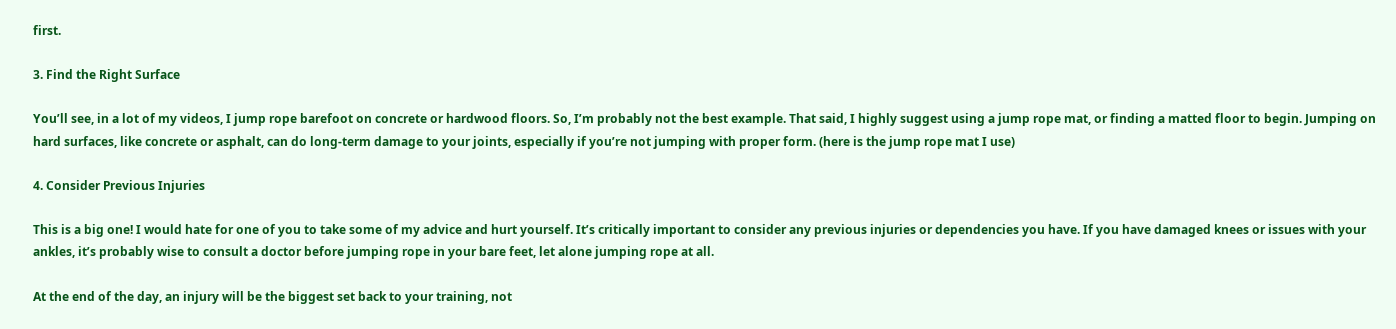first.

3. Find the Right Surface

You’ll see, in a lot of my videos, I jump rope barefoot on concrete or hardwood floors. So, I’m probably not the best example. That said, I highly suggest using a jump rope mat, or finding a matted floor to begin. Jumping on hard surfaces, like concrete or asphalt, can do long-term damage to your joints, especially if you’re not jumping with proper form. (here is the jump rope mat I use)

4. Consider Previous Injuries

This is a big one! I would hate for one of you to take some of my advice and hurt yourself. It’s critically important to consider any previous injuries or dependencies you have. If you have damaged knees or issues with your ankles, it’s probably wise to consult a doctor before jumping rope in your bare feet, let alone jumping rope at all.

At the end of the day, an injury will be the biggest set back to your training, not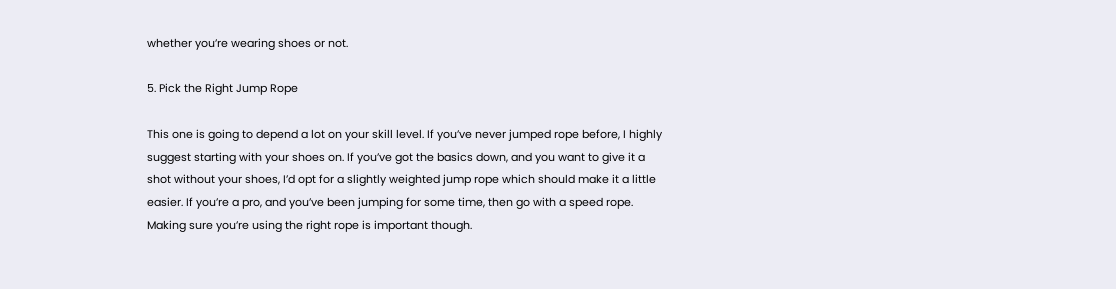whether you’re wearing shoes or not.

5. Pick the Right Jump Rope

This one is going to depend a lot on your skill level. If you’ve never jumped rope before, I highly suggest starting with your shoes on. If you’ve got the basics down, and you want to give it a shot without your shoes, I’d opt for a slightly weighted jump rope which should make it a little easier. If you’re a pro, and you’ve been jumping for some time, then go with a speed rope. Making sure you’re using the right rope is important though.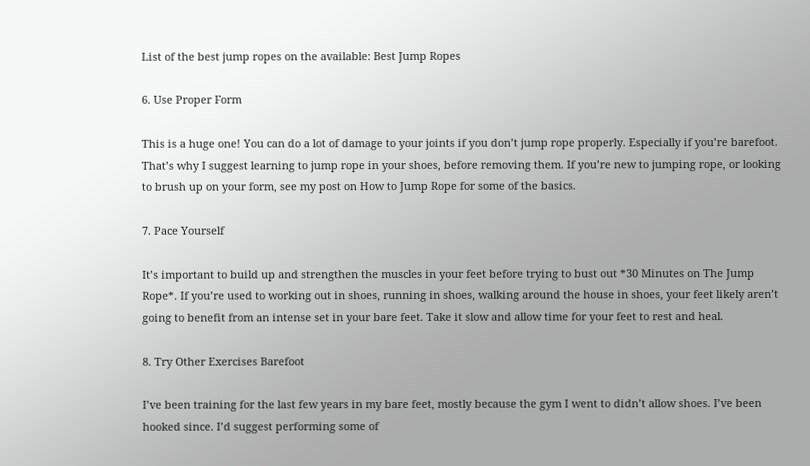List of the best jump ropes on the available: Best Jump Ropes

6. Use Proper Form

This is a huge one! You can do a lot of damage to your joints if you don’t jump rope properly. Especially if you’re barefoot. That’s why I suggest learning to jump rope in your shoes, before removing them. If you’re new to jumping rope, or looking to brush up on your form, see my post on How to Jump Rope for some of the basics.

7. Pace Yourself

It’s important to build up and strengthen the muscles in your feet before trying to bust out *30 Minutes on The Jump Rope*. If you’re used to working out in shoes, running in shoes, walking around the house in shoes, your feet likely aren’t going to benefit from an intense set in your bare feet. Take it slow and allow time for your feet to rest and heal.

8. Try Other Exercises Barefoot

I’ve been training for the last few years in my bare feet, mostly because the gym I went to didn’t allow shoes. I’ve been hooked since. I’d suggest performing some of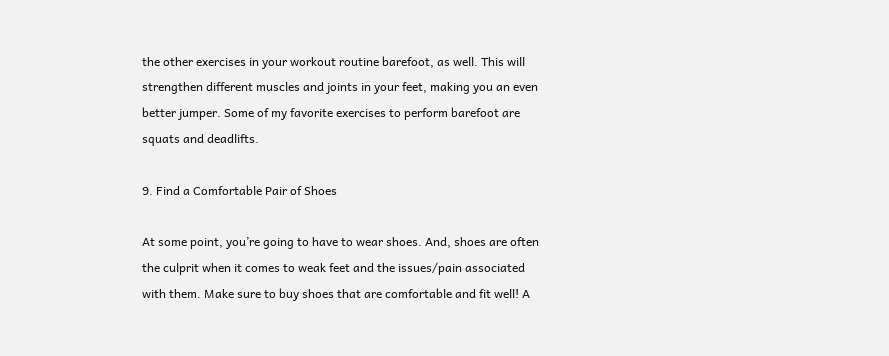the other exercises in your workout routine barefoot, as well. This will strengthen different muscles and joints in your feet, making you an even better jumper. Some of my favorite exercises to perform barefoot are squats and deadlifts.

9. Find a Comfortable Pair of Shoes

At some point, you’re going to have to wear shoes. And, shoes are often the culprit when it comes to weak feet and the issues/pain associated with them. Make sure to buy shoes that are comfortable and fit well! A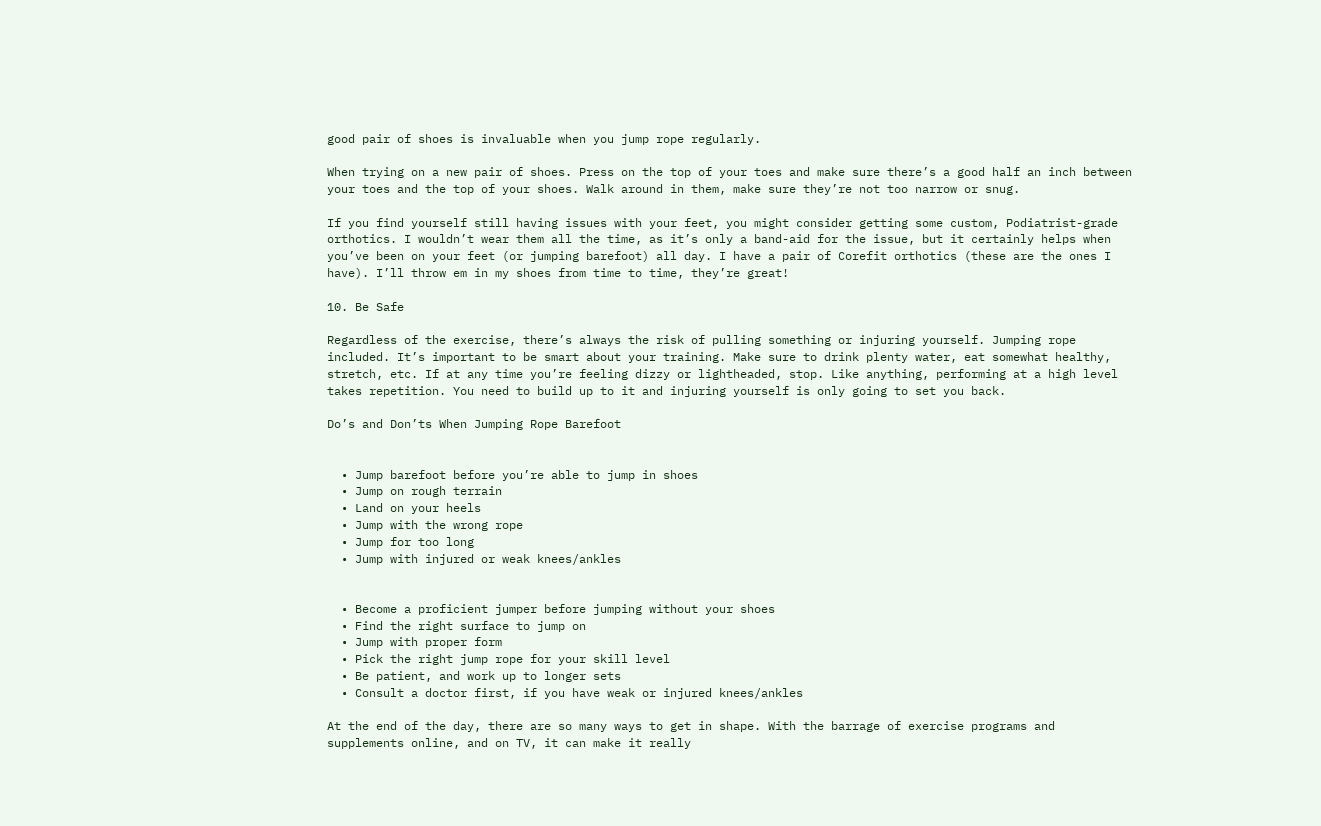good pair of shoes is invaluable when you jump rope regularly.

When trying on a new pair of shoes. Press on the top of your toes and make sure there’s a good half an inch between your toes and the top of your shoes. Walk around in them, make sure they’re not too narrow or snug.

If you find yourself still having issues with your feet, you might consider getting some custom, Podiatrist-grade orthotics. I wouldn’t wear them all the time, as it’s only a band-aid for the issue, but it certainly helps when you’ve been on your feet (or jumping barefoot) all day. I have a pair of Corefit orthotics (these are the ones I have). I’ll throw em in my shoes from time to time, they’re great!

10. Be Safe

Regardless of the exercise, there’s always the risk of pulling something or injuring yourself. Jumping rope included. It’s important to be smart about your training. Make sure to drink plenty water, eat somewhat healthy, stretch, etc. If at any time you’re feeling dizzy or lightheaded, stop. Like anything, performing at a high level takes repetition. You need to build up to it and injuring yourself is only going to set you back.

Do’s and Don’ts When Jumping Rope Barefoot


  • Jump barefoot before you’re able to jump in shoes
  • Jump on rough terrain
  • Land on your heels
  • Jump with the wrong rope
  • Jump for too long
  • Jump with injured or weak knees/ankles


  • Become a proficient jumper before jumping without your shoes
  • Find the right surface to jump on
  • Jump with proper form
  • Pick the right jump rope for your skill level
  • Be patient, and work up to longer sets
  • Consult a doctor first, if you have weak or injured knees/ankles

At the end of the day, there are so many ways to get in shape. With the barrage of exercise programs and supplements online, and on TV, it can make it really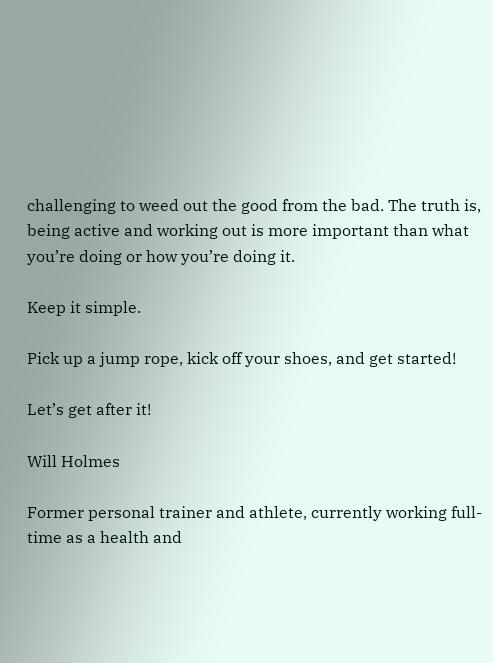challenging to weed out the good from the bad. The truth is, being active and working out is more important than what you’re doing or how you’re doing it.

Keep it simple.

Pick up a jump rope, kick off your shoes, and get started!

Let’s get after it!

Will Holmes

Former personal trainer and athlete, currently working full-time as a health and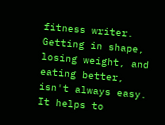fitness writer. Getting in shape, losing weight, and eating better, isn't always easy. It helps to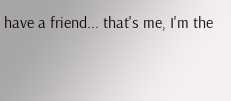have a friend... that's me, I'm the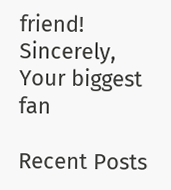friend! Sincerely, Your biggest fan

Recent Posts